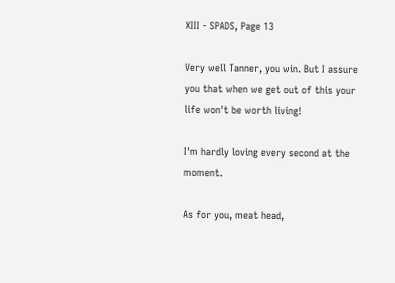XIII - SPADS, Page 13

Very well Tanner, you win. But I assure you that when we get out of this your life won't be worth living!

I'm hardly loving every second at the moment.

As for you, meat head,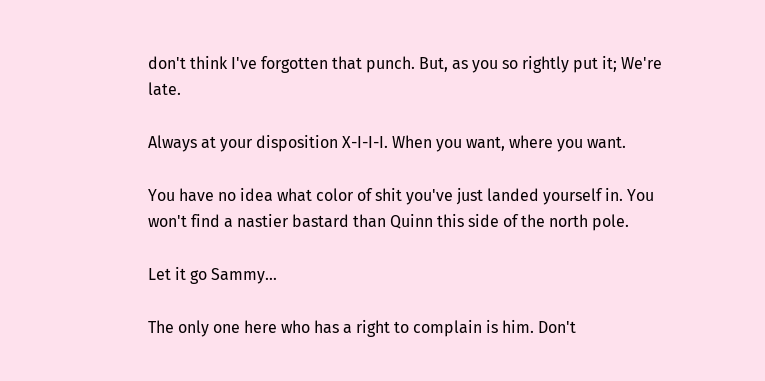don't think I've forgotten that punch. But, as you so rightly put it; We're late.

Always at your disposition X-I-I-I. When you want, where you want.

You have no idea what color of shit you've just landed yourself in. You won't find a nastier bastard than Quinn this side of the north pole.

Let it go Sammy…

The only one here who has a right to complain is him. Don't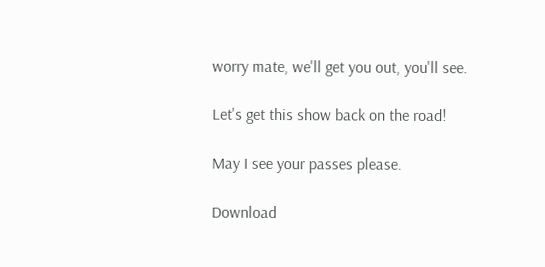worry mate, we'll get you out, you'll see.

Let's get this show back on the road!

May I see your passes please.

Download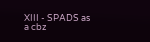XIII - SPADS as a cbz